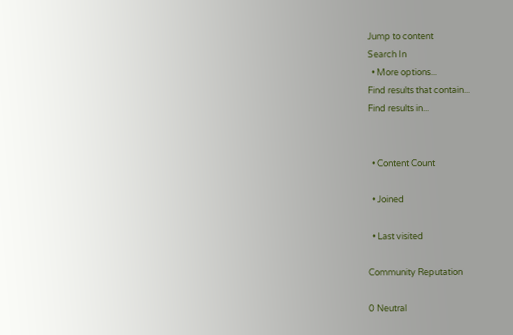Jump to content
Search In
  • More options...
Find results that contain...
Find results in...


  • Content Count

  • Joined

  • Last visited

Community Reputation

0 Neutral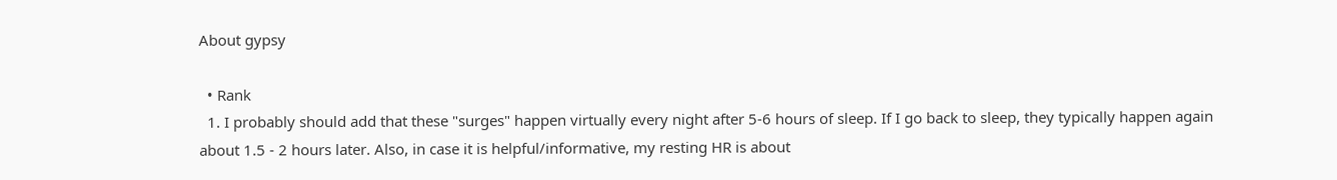About gypsy

  • Rank
  1. I probably should add that these "surges" happen virtually every night after 5-6 hours of sleep. If I go back to sleep, they typically happen again about 1.5 - 2 hours later. Also, in case it is helpful/informative, my resting HR is about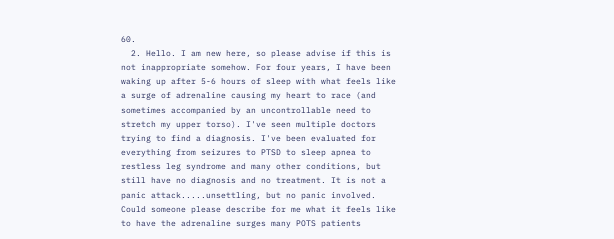60.
  2. Hello. I am new here, so please advise if this is not inappropriate somehow. For four years, I have been waking up after 5-6 hours of sleep with what feels like a surge of adrenaline causing my heart to race (and sometimes accompanied by an uncontrollable need to stretch my upper torso). I've seen multiple doctors trying to find a diagnosis. I've been evaluated for everything from seizures to PTSD to sleep apnea to restless leg syndrome and many other conditions, but still have no diagnosis and no treatment. It is not a panic attack.....unsettling, but no panic involved. Could someone please describe for me what it feels like to have the adrenaline surges many POTS patients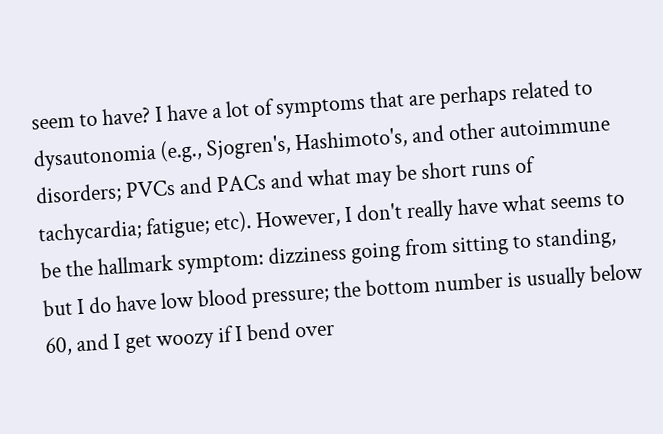seem to have? I have a lot of symptoms that are perhaps related to dysautonomia (e.g., Sjogren's, Hashimoto's, and other autoimmune disorders; PVCs and PACs and what may be short runs of tachycardia; fatigue; etc). However, I don't really have what seems to be the hallmark symptom: dizziness going from sitting to standing, but I do have low blood pressure; the bottom number is usually below 60, and I get woozy if I bend over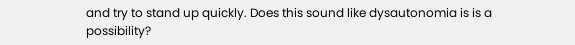and try to stand up quickly. Does this sound like dysautonomia is is a possibility?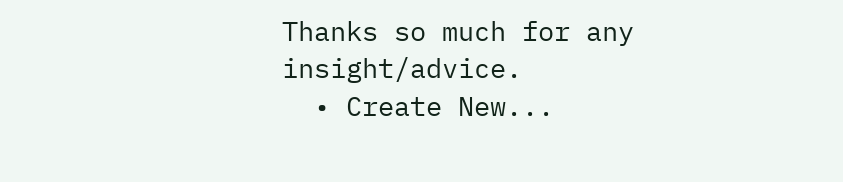Thanks so much for any insight/advice.
  • Create New...